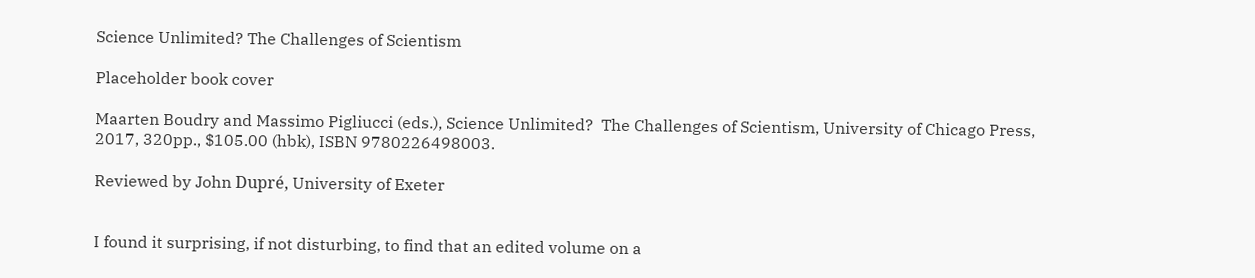Science Unlimited? The Challenges of Scientism

Placeholder book cover

Maarten Boudry and Massimo Pigliucci (eds.), Science Unlimited?  The Challenges of Scientism, University of Chicago Press, 2017, 320pp., $105.00 (hbk), ISBN 9780226498003.

Reviewed by John Dupré, University of Exeter


I found it surprising, if not disturbing, to find that an edited volume on a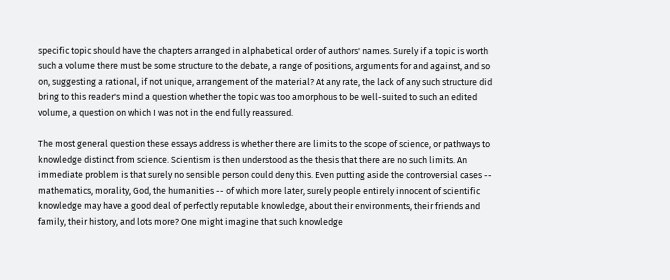specific topic should have the chapters arranged in alphabetical order of authors' names. Surely if a topic is worth such a volume there must be some structure to the debate, a range of positions, arguments for and against, and so on, suggesting a rational, if not unique, arrangement of the material? At any rate, the lack of any such structure did bring to this reader's mind a question whether the topic was too amorphous to be well-suited to such an edited volume, a question on which I was not in the end fully reassured.

The most general question these essays address is whether there are limits to the scope of science, or pathways to knowledge distinct from science. Scientism is then understood as the thesis that there are no such limits. An immediate problem is that surely no sensible person could deny this. Even putting aside the controversial cases -- mathematics, morality, God, the humanities -- of which more later, surely people entirely innocent of scientific knowledge may have a good deal of perfectly reputable knowledge, about their environments, their friends and family, their history, and lots more? One might imagine that such knowledge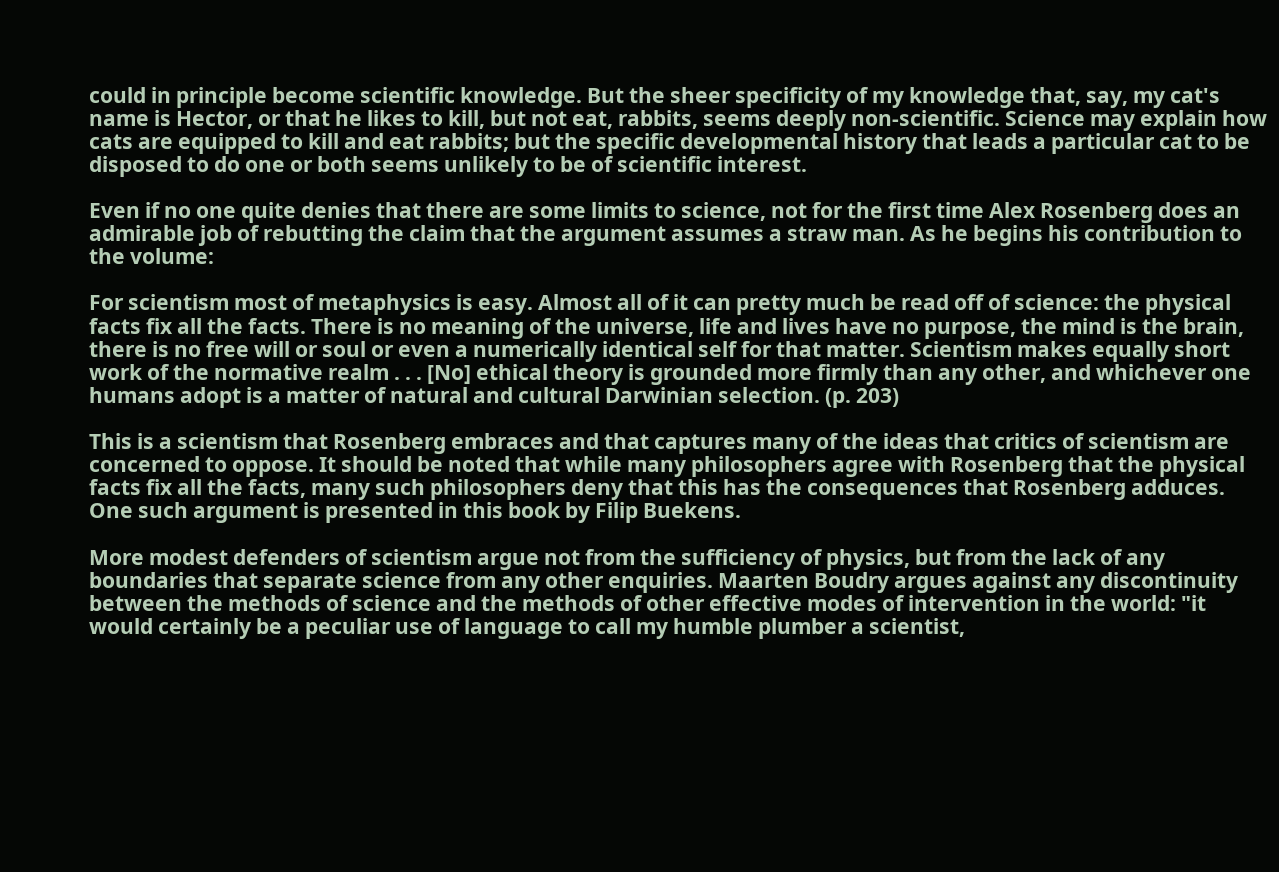could in principle become scientific knowledge. But the sheer specificity of my knowledge that, say, my cat's name is Hector, or that he likes to kill, but not eat, rabbits, seems deeply non-scientific. Science may explain how cats are equipped to kill and eat rabbits; but the specific developmental history that leads a particular cat to be disposed to do one or both seems unlikely to be of scientific interest.

Even if no one quite denies that there are some limits to science, not for the first time Alex Rosenberg does an admirable job of rebutting the claim that the argument assumes a straw man. As he begins his contribution to the volume:

For scientism most of metaphysics is easy. Almost all of it can pretty much be read off of science: the physical facts fix all the facts. There is no meaning of the universe, life and lives have no purpose, the mind is the brain, there is no free will or soul or even a numerically identical self for that matter. Scientism makes equally short work of the normative realm . . . [No] ethical theory is grounded more firmly than any other, and whichever one humans adopt is a matter of natural and cultural Darwinian selection. (p. 203)

This is a scientism that Rosenberg embraces and that captures many of the ideas that critics of scientism are concerned to oppose. It should be noted that while many philosophers agree with Rosenberg that the physical facts fix all the facts, many such philosophers deny that this has the consequences that Rosenberg adduces. One such argument is presented in this book by Filip Buekens.

More modest defenders of scientism argue not from the sufficiency of physics, but from the lack of any boundaries that separate science from any other enquiries. Maarten Boudry argues against any discontinuity between the methods of science and the methods of other effective modes of intervention in the world: "it would certainly be a peculiar use of language to call my humble plumber a scientist,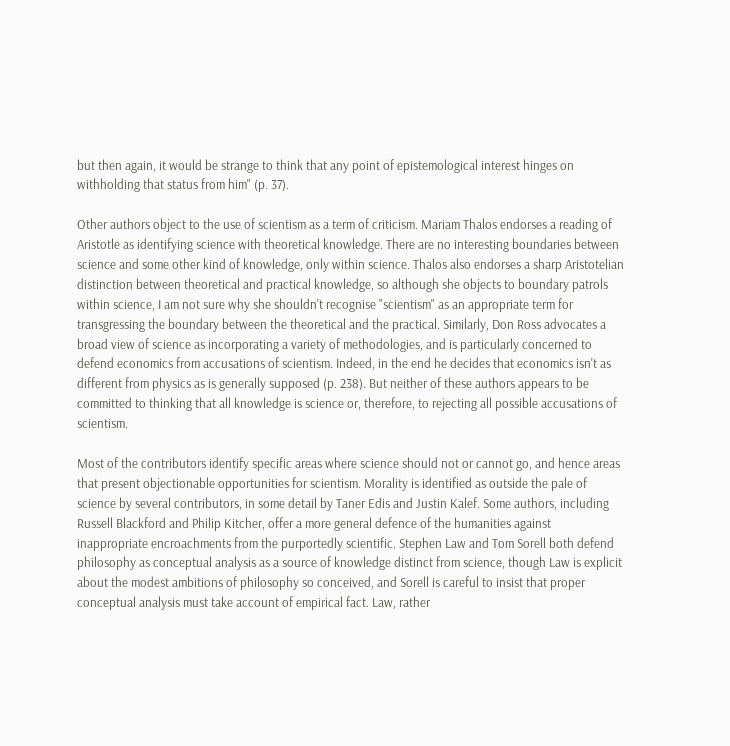but then again, it would be strange to think that any point of epistemological interest hinges on withholding that status from him" (p. 37).

Other authors object to the use of scientism as a term of criticism. Mariam Thalos endorses a reading of Aristotle as identifying science with theoretical knowledge. There are no interesting boundaries between science and some other kind of knowledge, only within science. Thalos also endorses a sharp Aristotelian distinction between theoretical and practical knowledge, so although she objects to boundary patrols within science, I am not sure why she shouldn't recognise "scientism" as an appropriate term for transgressing the boundary between the theoretical and the practical. Similarly, Don Ross advocates a broad view of science as incorporating a variety of methodologies, and is particularly concerned to defend economics from accusations of scientism. Indeed, in the end he decides that economics isn't as different from physics as is generally supposed (p. 238). But neither of these authors appears to be committed to thinking that all knowledge is science or, therefore, to rejecting all possible accusations of scientism.

Most of the contributors identify specific areas where science should not or cannot go, and hence areas that present objectionable opportunities for scientism. Morality is identified as outside the pale of science by several contributors, in some detail by Taner Edis and Justin Kalef. Some authors, including Russell Blackford and Philip Kitcher, offer a more general defence of the humanities against inappropriate encroachments from the purportedly scientific. Stephen Law and Tom Sorell both defend philosophy as conceptual analysis as a source of knowledge distinct from science, though Law is explicit about the modest ambitions of philosophy so conceived, and Sorell is careful to insist that proper conceptual analysis must take account of empirical fact. Law, rather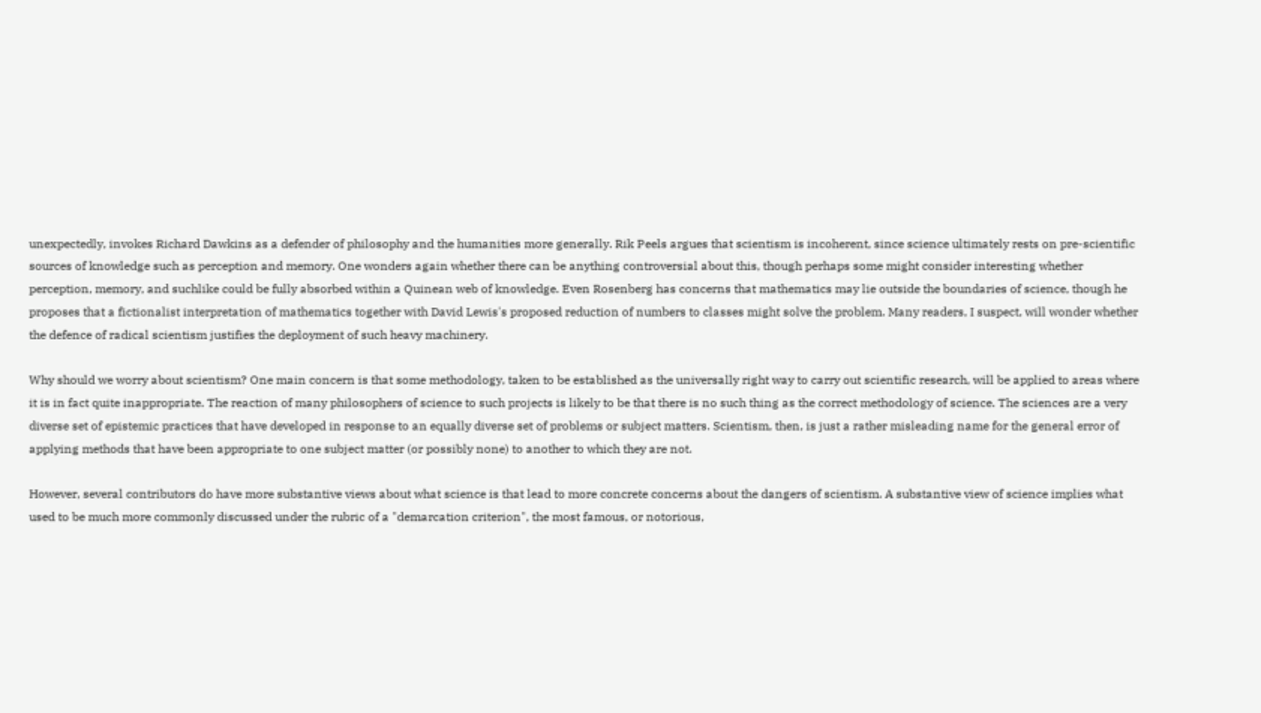unexpectedly, invokes Richard Dawkins as a defender of philosophy and the humanities more generally. Rik Peels argues that scientism is incoherent, since science ultimately rests on pre-scientific sources of knowledge such as perception and memory. One wonders again whether there can be anything controversial about this, though perhaps some might consider interesting whether perception, memory, and suchlike could be fully absorbed within a Quinean web of knowledge. Even Rosenberg has concerns that mathematics may lie outside the boundaries of science, though he proposes that a fictionalist interpretation of mathematics together with David Lewis's proposed reduction of numbers to classes might solve the problem. Many readers, I suspect, will wonder whether the defence of radical scientism justifies the deployment of such heavy machinery.

Why should we worry about scientism? One main concern is that some methodology, taken to be established as the universally right way to carry out scientific research, will be applied to areas where it is in fact quite inappropriate. The reaction of many philosophers of science to such projects is likely to be that there is no such thing as the correct methodology of science. The sciences are a very diverse set of epistemic practices that have developed in response to an equally diverse set of problems or subject matters. Scientism, then, is just a rather misleading name for the general error of applying methods that have been appropriate to one subject matter (or possibly none) to another to which they are not.

However, several contributors do have more substantive views about what science is that lead to more concrete concerns about the dangers of scientism. A substantive view of science implies what used to be much more commonly discussed under the rubric of a "demarcation criterion", the most famous, or notorious,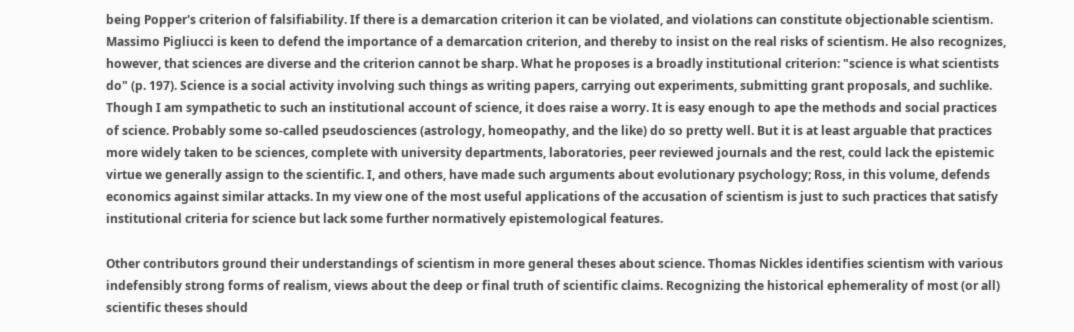being Popper's criterion of falsifiability. If there is a demarcation criterion it can be violated, and violations can constitute objectionable scientism. Massimo Pigliucci is keen to defend the importance of a demarcation criterion, and thereby to insist on the real risks of scientism. He also recognizes, however, that sciences are diverse and the criterion cannot be sharp. What he proposes is a broadly institutional criterion: "science is what scientists do" (p. 197). Science is a social activity involving such things as writing papers, carrying out experiments, submitting grant proposals, and suchlike. Though I am sympathetic to such an institutional account of science, it does raise a worry. It is easy enough to ape the methods and social practices of science. Probably some so-called pseudosciences (astrology, homeopathy, and the like) do so pretty well. But it is at least arguable that practices more widely taken to be sciences, complete with university departments, laboratories, peer reviewed journals and the rest, could lack the epistemic virtue we generally assign to the scientific. I, and others, have made such arguments about evolutionary psychology; Ross, in this volume, defends economics against similar attacks. In my view one of the most useful applications of the accusation of scientism is just to such practices that satisfy institutional criteria for science but lack some further normatively epistemological features.

Other contributors ground their understandings of scientism in more general theses about science. Thomas Nickles identifies scientism with various indefensibly strong forms of realism, views about the deep or final truth of scientific claims. Recognizing the historical ephemerality of most (or all) scientific theses should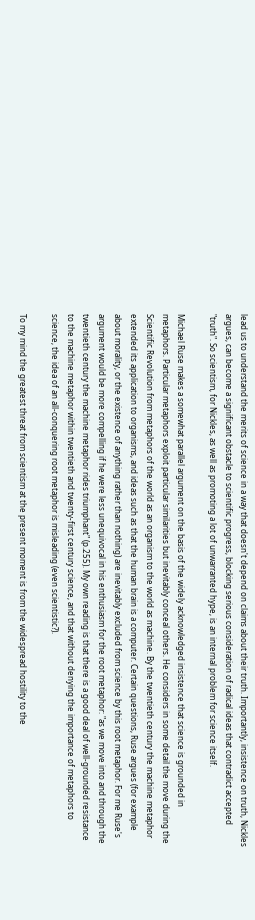lead us to understand the merits of science in a way that doesn't depend on claims about their truth. Importantly, insistence on truth, Nickles argues, can become a significant obstacle to scientific progress, blocking serious consideration of radical ideas that contradict accepted "truth". So scientism, for Nickles, as well as promoting a lot of unwarranted hype, is an internal problem for science itself.

Michael Ruse makes a somewhat parallel argument on the basis of the widely acknowledged insistence that science is grounded in metaphors. Particular metaphors exploit particular similarities but inevitably conceal others. He considers in some detail the move during the Scientific Revolution from metaphors of the world as an organism to the world as machine. By the twentieth century the machine metaphor extended its application to organisms, and ideas such as that the human brain is a computer. Certain questions, Ruse argues (for example about morality, or the existence of anything rather than nothing) are inevitably excluded from science by this root metaphor. For me Ruse's argument would be more compelling if he were less unequivocal in his enthusiasm for the root metaphor: "as we move into and through the twentieth century the machine metaphor rides triumphant" (p.255). My own reading is that there is a good deal of well-grounded resistance to the machine metaphor within twentieth and twenty-first century science, and that without denying the importance of metaphors to science, the idea of an all-conquering root metaphor is misleading (even scientistic?).

To my mind the greatest threat from scientism at the present moment is from the widespread hostility to the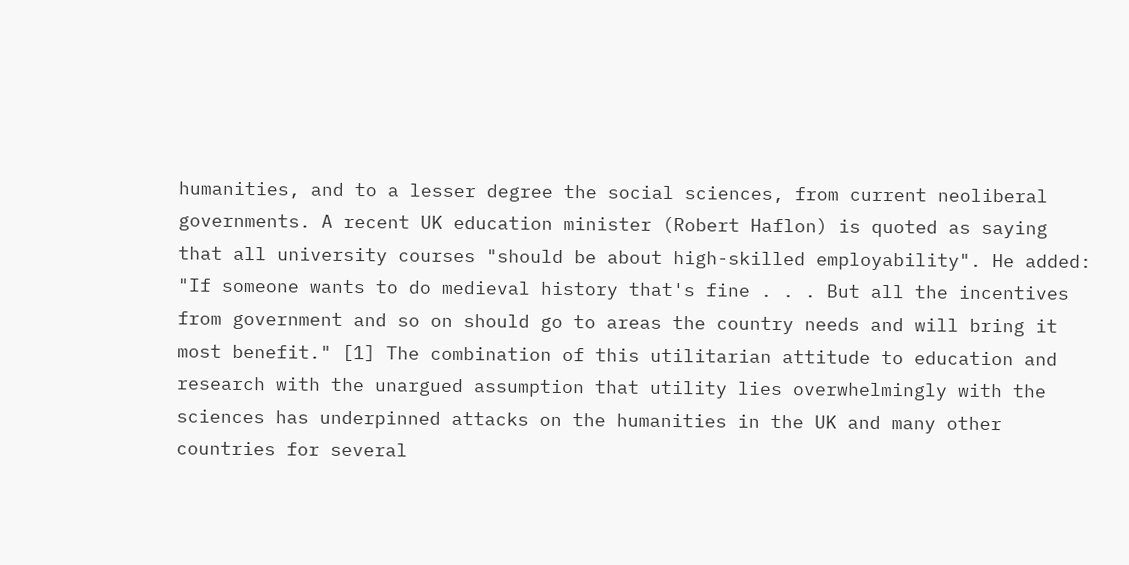humanities, and to a lesser degree the social sciences, from current neoliberal governments. A recent UK education minister (Robert Haflon) is quoted as saying that all university courses "should be about high-skilled employability". He added: "If someone wants to do medieval history that's fine . . . But all the incentives from government and so on should go to areas the country needs and will bring it most benefit." [1] The combination of this utilitarian attitude to education and research with the unargued assumption that utility lies overwhelmingly with the sciences has underpinned attacks on the humanities in the UK and many other countries for several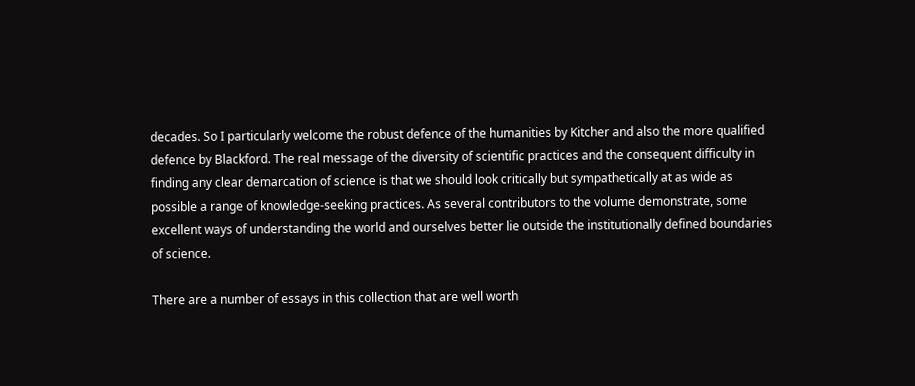decades. So I particularly welcome the robust defence of the humanities by Kitcher and also the more qualified defence by Blackford. The real message of the diversity of scientific practices and the consequent difficulty in finding any clear demarcation of science is that we should look critically but sympathetically at as wide as possible a range of knowledge-seeking practices. As several contributors to the volume demonstrate, some excellent ways of understanding the world and ourselves better lie outside the institutionally defined boundaries of science.

There are a number of essays in this collection that are well worth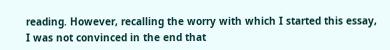reading. However, recalling the worry with which I started this essay, I was not convinced in the end that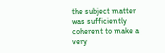the subject matter was sufficiently coherent to make a very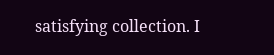satisfying collection. I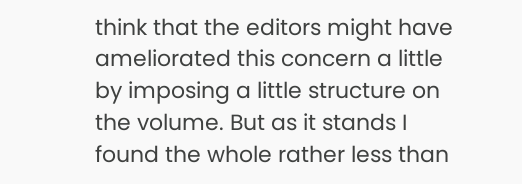think that the editors might have ameliorated this concern a little by imposing a little structure on the volume. But as it stands I found the whole rather less than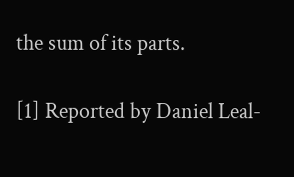the sum of its parts.

[1] Reported by Daniel Leal-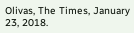Olivas, The Times, January 23, 2018.